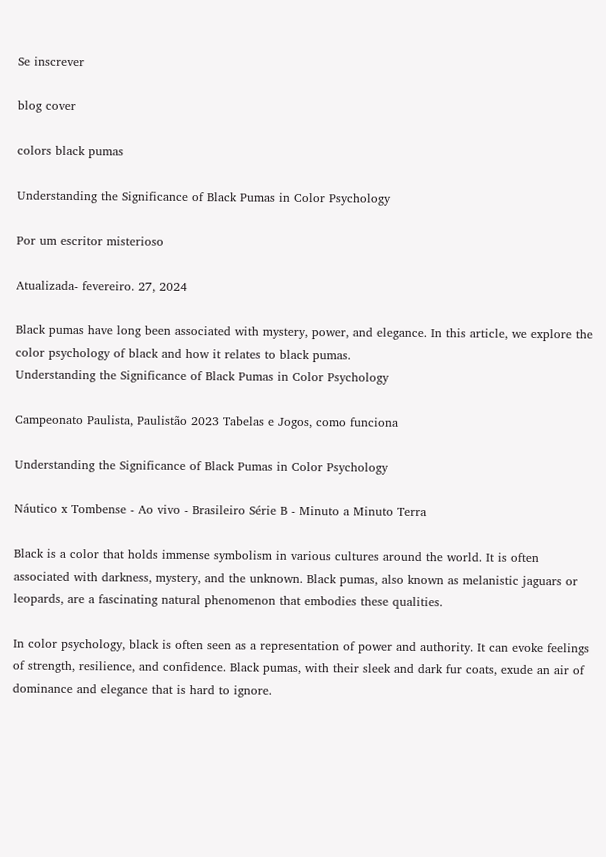Se inscrever

blog cover

colors black pumas

Understanding the Significance of Black Pumas in Color Psychology

Por um escritor misterioso

Atualizada- fevereiro. 27, 2024

Black pumas have long been associated with mystery, power, and elegance. In this article, we explore the color psychology of black and how it relates to black pumas.
Understanding the Significance of Black Pumas in Color Psychology

Campeonato Paulista, Paulistão 2023 Tabelas e Jogos, como funciona

Understanding the Significance of Black Pumas in Color Psychology

Náutico x Tombense - Ao vivo - Brasileiro Série B - Minuto a Minuto Terra

Black is a color that holds immense symbolism in various cultures around the world. It is often associated with darkness, mystery, and the unknown. Black pumas, also known as melanistic jaguars or leopards, are a fascinating natural phenomenon that embodies these qualities.

In color psychology, black is often seen as a representation of power and authority. It can evoke feelings of strength, resilience, and confidence. Black pumas, with their sleek and dark fur coats, exude an air of dominance and elegance that is hard to ignore.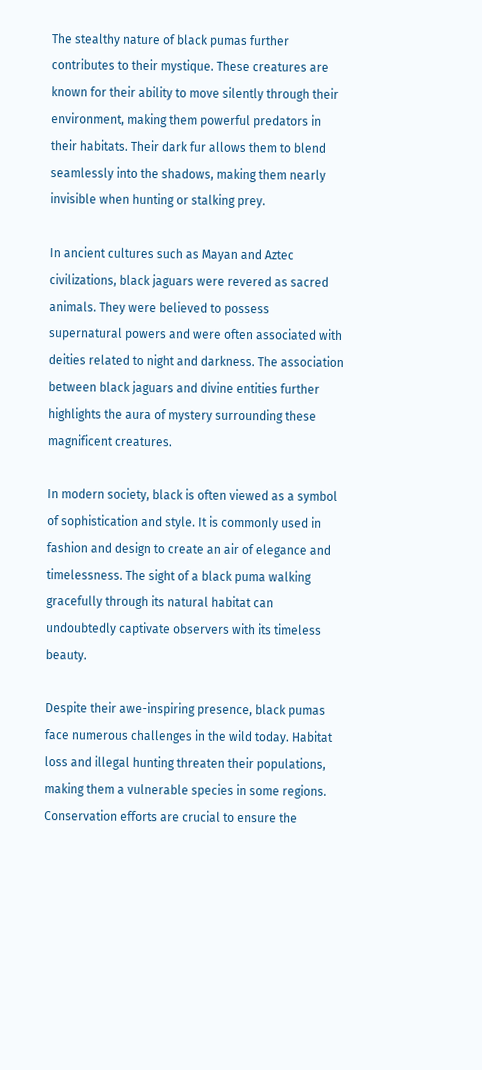The stealthy nature of black pumas further contributes to their mystique. These creatures are known for their ability to move silently through their environment, making them powerful predators in their habitats. Their dark fur allows them to blend seamlessly into the shadows, making them nearly invisible when hunting or stalking prey.

In ancient cultures such as Mayan and Aztec civilizations, black jaguars were revered as sacred animals. They were believed to possess supernatural powers and were often associated with deities related to night and darkness. The association between black jaguars and divine entities further highlights the aura of mystery surrounding these magnificent creatures.

In modern society, black is often viewed as a symbol of sophistication and style. It is commonly used in fashion and design to create an air of elegance and timelessness. The sight of a black puma walking gracefully through its natural habitat can undoubtedly captivate observers with its timeless beauty.

Despite their awe-inspiring presence, black pumas face numerous challenges in the wild today. Habitat loss and illegal hunting threaten their populations, making them a vulnerable species in some regions. Conservation efforts are crucial to ensure the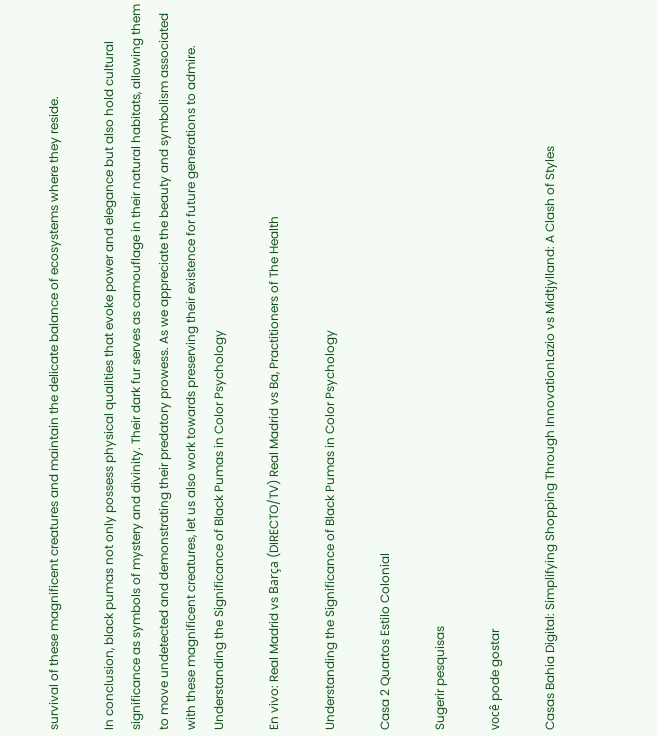survival of these magnificent creatures and maintain the delicate balance of ecosystems where they reside.

In conclusion, black pumas not only possess physical qualities that evoke power and elegance but also hold cultural significance as symbols of mystery and divinity. Their dark fur serves as camouflage in their natural habitats, allowing them to move undetected and demonstrating their predatory prowess. As we appreciate the beauty and symbolism associated with these magnificent creatures, let us also work towards preserving their existence for future generations to admire.
Understanding the Significance of Black Pumas in Color Psychology

En vivo: Real Madrid vs Barça (DIRECTO/TV) Real Madrid vs Ba, Practitioners of The Health

Understanding the Significance of Black Pumas in Color Psychology

Casa 2 Quartos Estilo Colonial

Sugerir pesquisas

você pode gostar

Casas Bahia Digital: Simplifying Shopping Through InnovationLazio vs Midtjylland: A Clash of Styles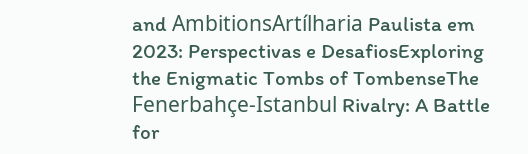and AmbitionsArtílharia Paulista em 2023: Perspectivas e DesafiosExploring the Enigmatic Tombs of TombenseThe Fenerbahçe-Istanbul Rivalry: A Battle for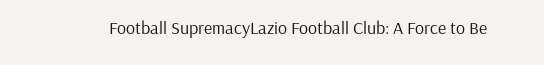Football SupremacyLazio Football Club: A Force to Be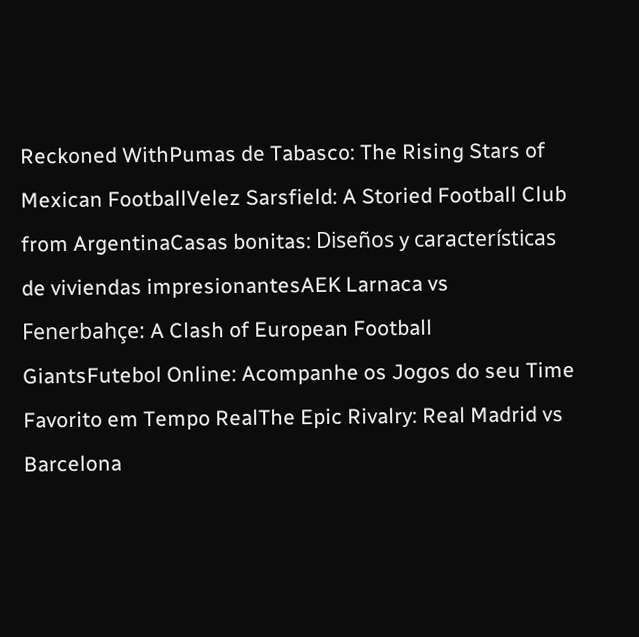Reckoned WithPumas de Tabasco: The Rising Stars of Mexican FootballVelez Sarsfield: A Storied Football Club from ArgentinaCasas bonitas: Diseños y características de viviendas impresionantesAEK Larnaca vs Fenerbahçe: A Clash of European Football GiantsFutebol Online: Acompanhe os Jogos do seu Time Favorito em Tempo RealThe Epic Rivalry: Real Madrid vs Barcelona